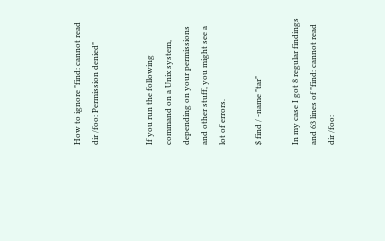How to ignore "find: cannot read dir /foo: Permission denied"


If you run the following command on a Unix system, depending on your permissions and other stuff, you might see a lot of errors.

$ find / -name "tar"

In my case I got 8 regular findings and 63 lines of "find: cannot read dir /foo: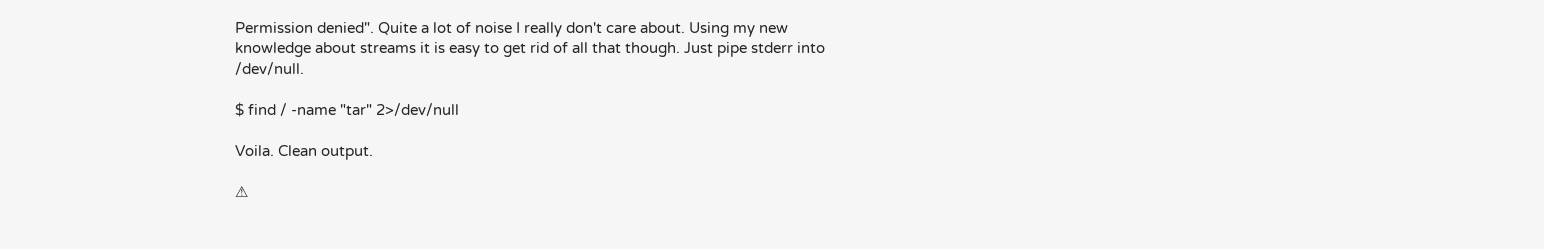Permission denied". Quite a lot of noise I really don't care about. Using my new knowledge about streams it is easy to get rid of all that though. Just pipe stderr into /dev/null.

$ find / -name "tar" 2>/dev/null

Voila. Clean output.

⚠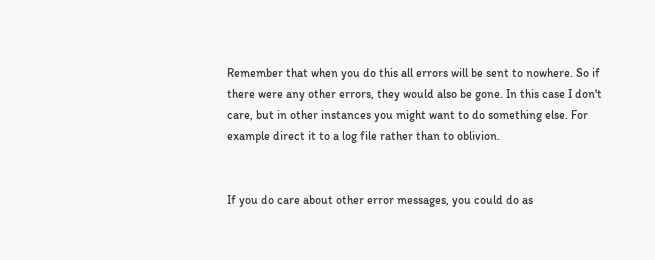Remember that when you do this all errors will be sent to nowhere. So if there were any other errors, they would also be gone. In this case I don't care, but in other instances you might want to do something else. For example direct it to a log file rather than to oblivion.


If you do care about other error messages, you could do as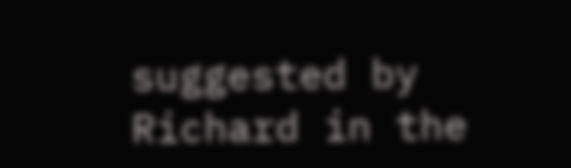suggested by Richard in the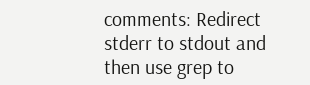comments: Redirect stderr to stdout and then use grep to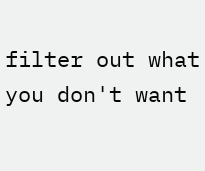filter out what you don't want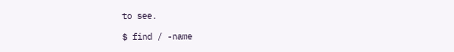to see.

$ find / -name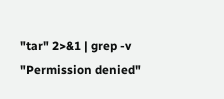"tar" 2>&1 | grep -v "Permission denied"